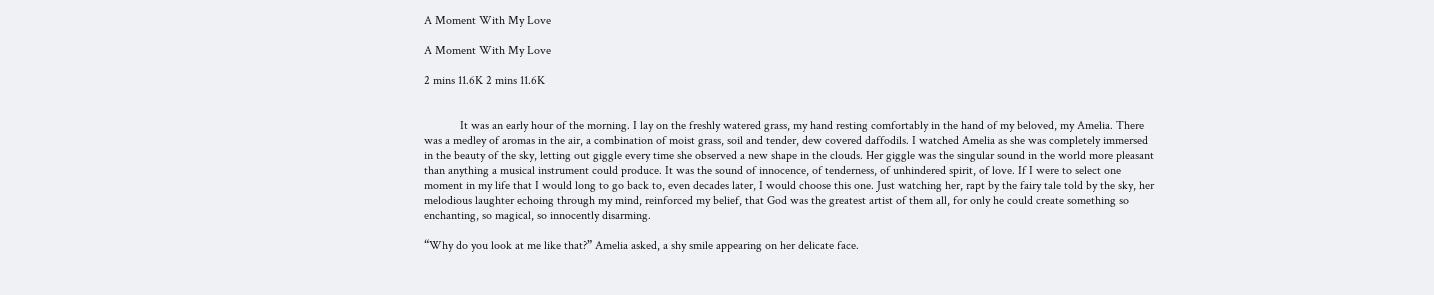A Moment With My Love

A Moment With My Love

2 mins 11.6K 2 mins 11.6K


            It was an early hour of the morning. I lay on the freshly watered grass, my hand resting comfortably in the hand of my beloved, my Amelia. There was a medley of aromas in the air, a combination of moist grass, soil and tender, dew covered daffodils. I watched Amelia as she was completely immersed in the beauty of the sky, letting out giggle every time she observed a new shape in the clouds. Her giggle was the singular sound in the world more pleasant than anything a musical instrument could produce. It was the sound of innocence, of tenderness, of unhindered spirit, of love. If I were to select one moment in my life that I would long to go back to, even decades later, I would choose this one. Just watching her, rapt by the fairy tale told by the sky, her melodious laughter echoing through my mind, reinforced my belief, that God was the greatest artist of them all, for only he could create something so enchanting, so magical, so innocently disarming.

“Why do you look at me like that?” Amelia asked, a shy smile appearing on her delicate face.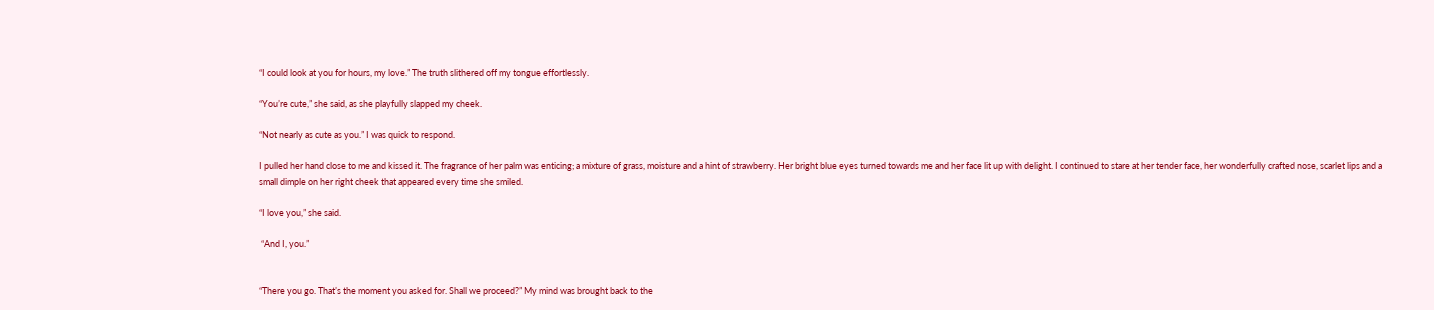“I could look at you for hours, my love.” The truth slithered off my tongue effortlessly.

“You’re cute,” she said, as she playfully slapped my cheek.

“Not nearly as cute as you.” I was quick to respond.

I pulled her hand close to me and kissed it. The fragrance of her palm was enticing; a mixture of grass, moisture and a hint of strawberry. Her bright blue eyes turned towards me and her face lit up with delight. I continued to stare at her tender face, her wonderfully crafted nose, scarlet lips and a small dimple on her right cheek that appeared every time she smiled.

“I love you,” she said.

 “And I, you.”


“There you go. That’s the moment you asked for. Shall we proceed?” My mind was brought back to the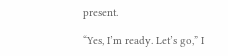present.

“Yes, I’m ready. Let’s go,” I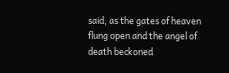said, as the gates of heaven flung open and the angel of death beckoned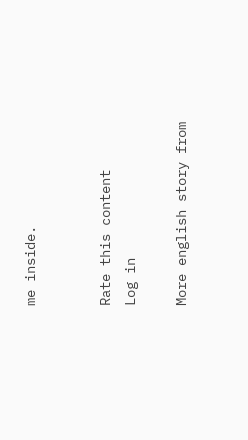me inside.


Rate this content
Log in

More english story from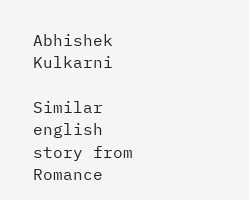Abhishek Kulkarni

Similar english story from Romance